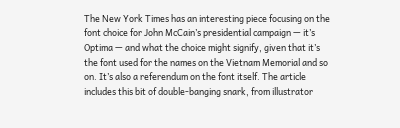The New York Times has an interesting piece focusing on the font choice for John McCain’s presidential campaign — it’s Optima — and what the choice might signify, given that it’s the font used for the names on the Vietnam Memorial and so on. It’s also a referendum on the font itself. The article includes this bit of double-banging snark, from illustrator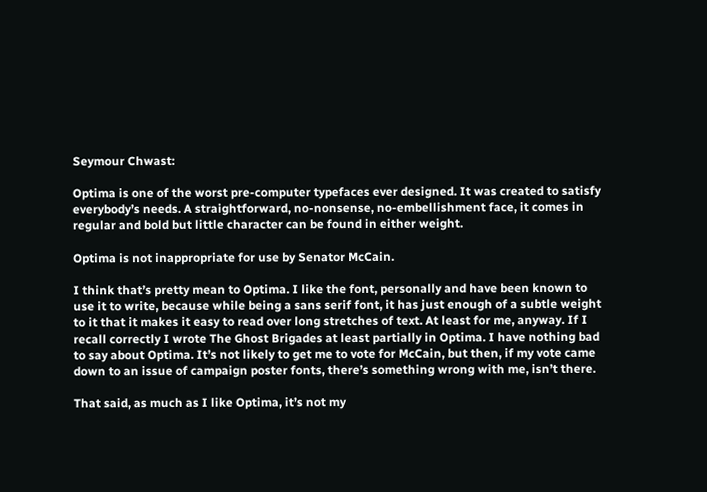Seymour Chwast:

Optima is one of the worst pre-computer typefaces ever designed. It was created to satisfy everybody’s needs. A straightforward, no-nonsense, no-embellishment face, it comes in regular and bold but little character can be found in either weight.

Optima is not inappropriate for use by Senator McCain.

I think that’s pretty mean to Optima. I like the font, personally and have been known to use it to write, because while being a sans serif font, it has just enough of a subtle weight to it that it makes it easy to read over long stretches of text. At least for me, anyway. If I recall correctly I wrote The Ghost Brigades at least partially in Optima. I have nothing bad to say about Optima. It’s not likely to get me to vote for McCain, but then, if my vote came down to an issue of campaign poster fonts, there’s something wrong with me, isn’t there.

That said, as much as I like Optima, it’s not my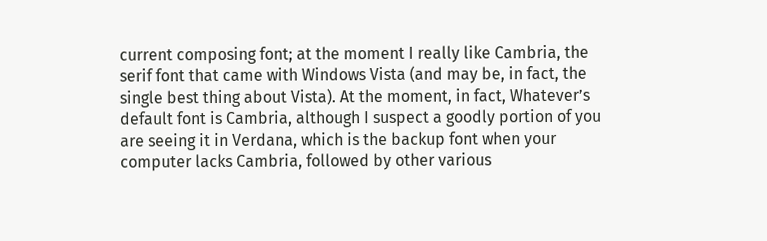current composing font; at the moment I really like Cambria, the serif font that came with Windows Vista (and may be, in fact, the single best thing about Vista). At the moment, in fact, Whatever’s default font is Cambria, although I suspect a goodly portion of you are seeing it in Verdana, which is the backup font when your computer lacks Cambria, followed by other various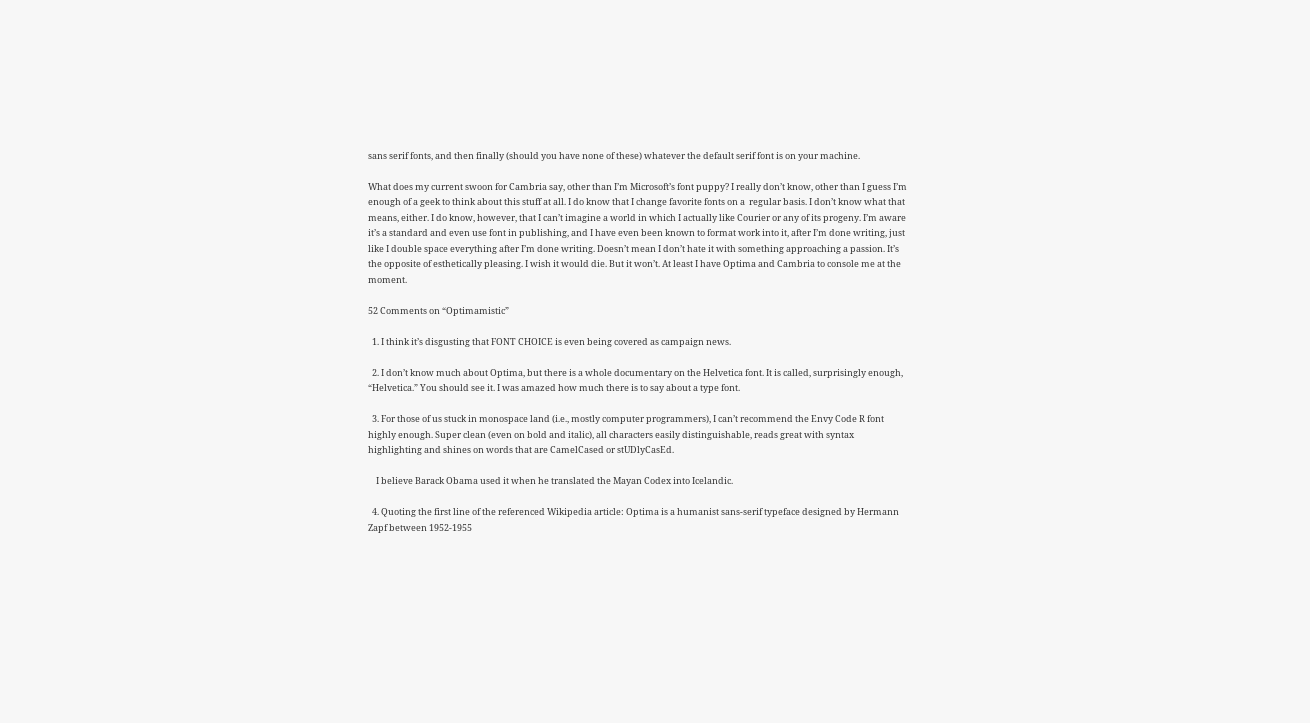sans serif fonts, and then finally (should you have none of these) whatever the default serif font is on your machine.

What does my current swoon for Cambria say, other than I’m Microsoft’s font puppy? I really don’t know, other than I guess I’m enough of a geek to think about this stuff at all. I do know that I change favorite fonts on a  regular basis. I don’t know what that means, either. I do know, however, that I can’t imagine a world in which I actually like Courier or any of its progeny. I’m aware it’s a standard and even use font in publishing, and I have even been known to format work into it, after I’m done writing, just like I double space everything after I’m done writing. Doesn’t mean I don’t hate it with something approaching a passion. It’s the opposite of esthetically pleasing. I wish it would die. But it won’t. At least I have Optima and Cambria to console me at the moment.

52 Comments on “Optimamistic”

  1. I think it’s disgusting that FONT CHOICE is even being covered as campaign news.

  2. I don’t know much about Optima, but there is a whole documentary on the Helvetica font. It is called, surprisingly enough, “Helvetica.” You should see it. I was amazed how much there is to say about a type font.

  3. For those of us stuck in monospace land (i.e., mostly computer programmers), I can’t recommend the Envy Code R font highly enough. Super clean (even on bold and italic), all characters easily distinguishable, reads great with syntax highlighting and shines on words that are CamelCased or stUDlyCasEd.

    I believe Barack Obama used it when he translated the Mayan Codex into Icelandic.

  4. Quoting the first line of the referenced Wikipedia article: Optima is a humanist sans-serif typeface designed by Hermann Zapf between 1952-1955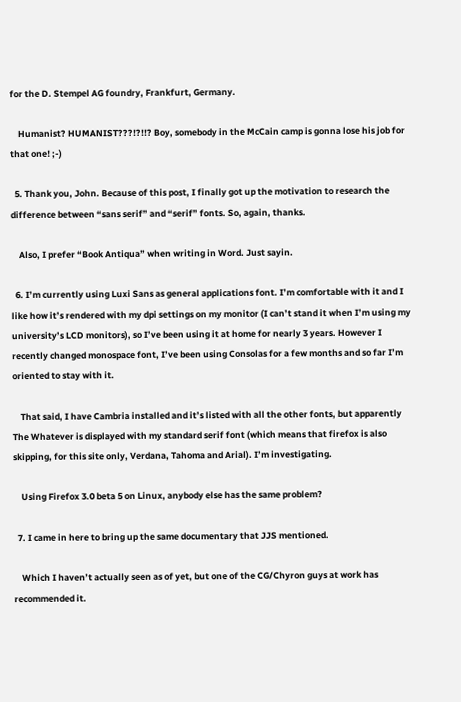for the D. Stempel AG foundry, Frankfurt, Germany.

    Humanist? HUMANIST???!?!!? Boy, somebody in the McCain camp is gonna lose his job for that one! ;-)

  5. Thank you, John. Because of this post, I finally got up the motivation to research the difference between “sans serif” and “serif” fonts. So, again, thanks.

    Also, I prefer “Book Antiqua” when writing in Word. Just sayin.

  6. I’m currently using Luxi Sans as general applications font. I’m comfortable with it and I like how it’s rendered with my dpi settings on my monitor (I can’t stand it when I’m using my university’s LCD monitors), so I’ve been using it at home for nearly 3 years. However I recently changed monospace font, I’ve been using Consolas for a few months and so far I’m oriented to stay with it.

    That said, I have Cambria installed and it’s listed with all the other fonts, but apparently The Whatever is displayed with my standard serif font (which means that firefox is also skipping, for this site only, Verdana, Tahoma and Arial). I’m investigating.

    Using Firefox 3.0 beta 5 on Linux, anybody else has the same problem?

  7. I came in here to bring up the same documentary that JJS mentioned.

    Which I haven’t actually seen as of yet, but one of the CG/Chyron guys at work has recommended it.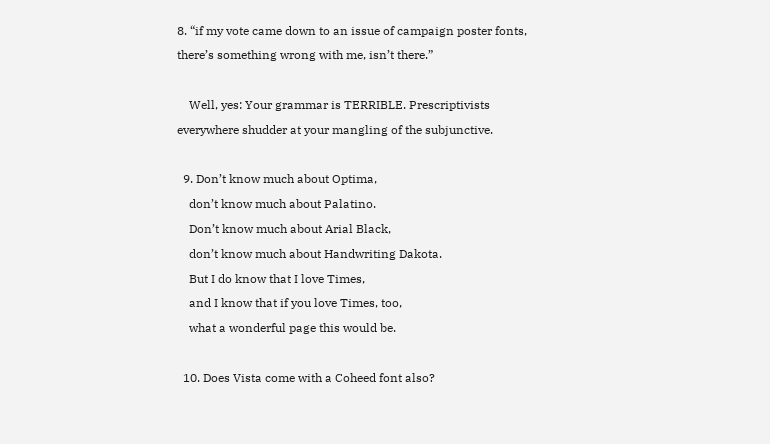8. “if my vote came down to an issue of campaign poster fonts, there’s something wrong with me, isn’t there.”

    Well, yes: Your grammar is TERRIBLE. Prescriptivists everywhere shudder at your mangling of the subjunctive.

  9. Don’t know much about Optima,
    don’t know much about Palatino.
    Don’t know much about Arial Black,
    don’t know much about Handwriting Dakota.
    But I do know that I love Times,
    and I know that if you love Times, too,
    what a wonderful page this would be.

  10. Does Vista come with a Coheed font also?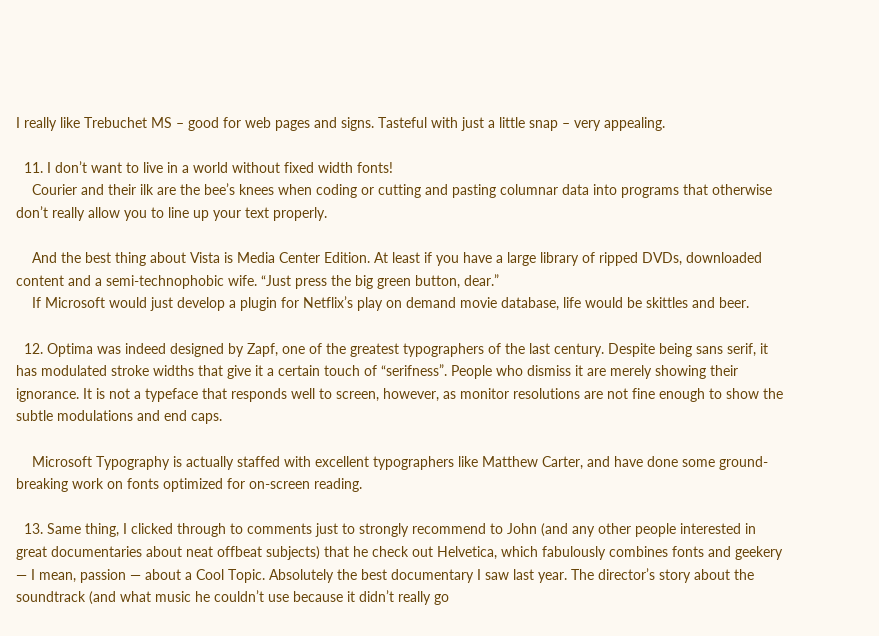I really like Trebuchet MS – good for web pages and signs. Tasteful with just a little snap – very appealing.

  11. I don’t want to live in a world without fixed width fonts!
    Courier and their ilk are the bee’s knees when coding or cutting and pasting columnar data into programs that otherwise don’t really allow you to line up your text properly.

    And the best thing about Vista is Media Center Edition. At least if you have a large library of ripped DVDs, downloaded content and a semi-technophobic wife. “Just press the big green button, dear.”
    If Microsoft would just develop a plugin for Netflix’s play on demand movie database, life would be skittles and beer.

  12. Optima was indeed designed by Zapf, one of the greatest typographers of the last century. Despite being sans serif, it has modulated stroke widths that give it a certain touch of “serifness”. People who dismiss it are merely showing their ignorance. It is not a typeface that responds well to screen, however, as monitor resolutions are not fine enough to show the subtle modulations and end caps.

    Microsoft Typography is actually staffed with excellent typographers like Matthew Carter, and have done some ground-breaking work on fonts optimized for on-screen reading.

  13. Same thing, I clicked through to comments just to strongly recommend to John (and any other people interested in great documentaries about neat offbeat subjects) that he check out Helvetica, which fabulously combines fonts and geekery — I mean, passion — about a Cool Topic. Absolutely the best documentary I saw last year. The director’s story about the soundtrack (and what music he couldn’t use because it didn’t really go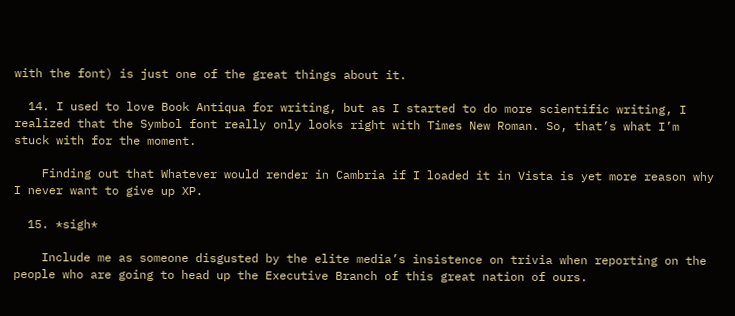with the font) is just one of the great things about it.

  14. I used to love Book Antiqua for writing, but as I started to do more scientific writing, I realized that the Symbol font really only looks right with Times New Roman. So, that’s what I’m stuck with for the moment.

    Finding out that Whatever would render in Cambria if I loaded it in Vista is yet more reason why I never want to give up XP.

  15. *sigh*

    Include me as someone disgusted by the elite media’s insistence on trivia when reporting on the people who are going to head up the Executive Branch of this great nation of ours.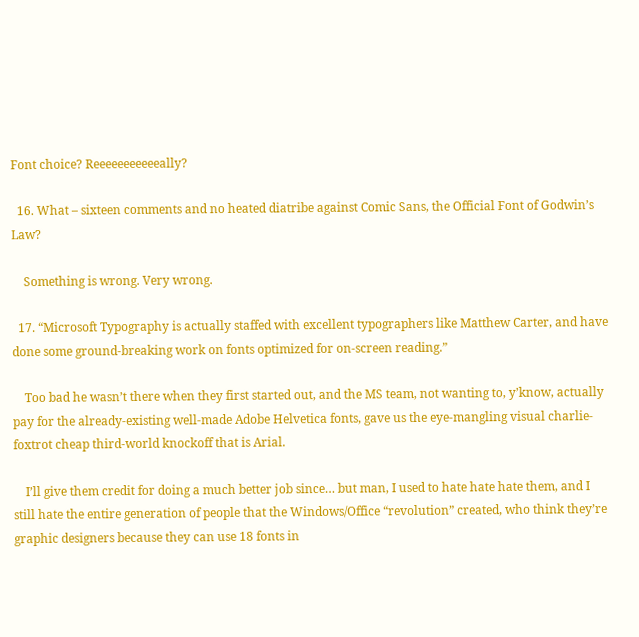Font choice? Reeeeeeeeeeeally?

  16. What – sixteen comments and no heated diatribe against Comic Sans, the Official Font of Godwin’s Law?

    Something is wrong. Very wrong.

  17. “Microsoft Typography is actually staffed with excellent typographers like Matthew Carter, and have done some ground-breaking work on fonts optimized for on-screen reading.”

    Too bad he wasn’t there when they first started out, and the MS team, not wanting to, y’know, actually pay for the already-existing well-made Adobe Helvetica fonts, gave us the eye-mangling visual charlie-foxtrot cheap third-world knockoff that is Arial.

    I’ll give them credit for doing a much better job since… but man, I used to hate hate hate them, and I still hate the entire generation of people that the Windows/Office “revolution” created, who think they’re graphic designers because they can use 18 fonts in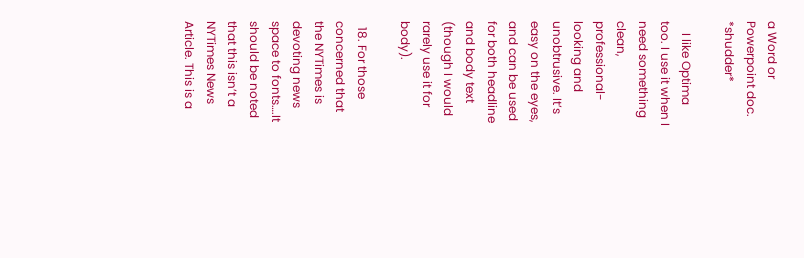a Word or Powerpoint doc. *shudder*

    I like Optima too. I use it when I need something clean, professional-looking and unobtrusive. It’s easy on the eyes, and can be used for both headline and body text (though I would rarely use it for body).

  18. For those concerned that the NYTimes is devoting news space to fonts….It should be noted that this isn’t a NYTimes News Article. This is a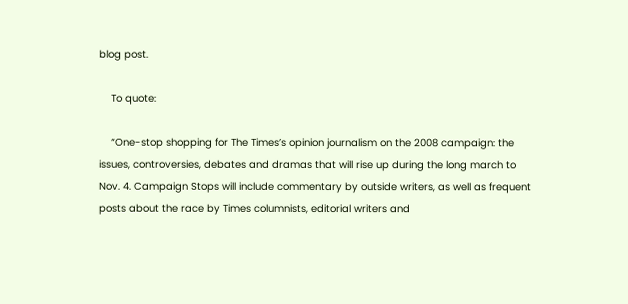blog post.

    To quote:

    “One-stop shopping for The Times’s opinion journalism on the 2008 campaign: the issues, controversies, debates and dramas that will rise up during the long march to Nov. 4. Campaign Stops will include commentary by outside writers, as well as frequent posts about the race by Times columnists, editorial writers and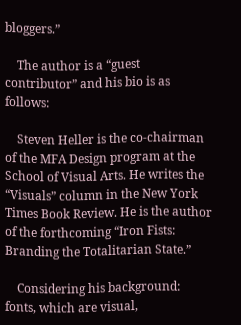bloggers.”

    The author is a “guest contributor” and his bio is as follows:

    Steven Heller is the co-chairman of the MFA Design program at the School of Visual Arts. He writes the “Visuals” column in the New York Times Book Review. He is the author of the forthcoming “Iron Fists: Branding the Totalitarian State.”

    Considering his background: fonts, which are visual,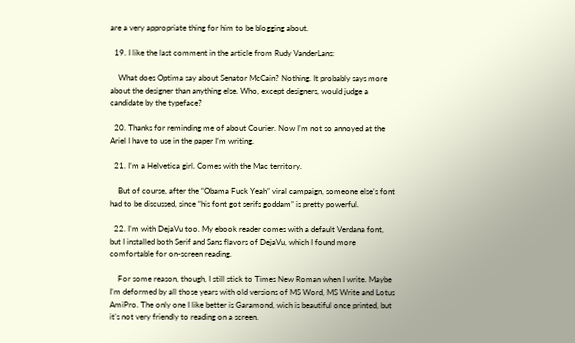are a very appropriate thing for him to be blogging about.

  19. I like the last comment in the article from Rudy VanderLans:

    What does Optima say about Senator McCain? Nothing. It probably says more about the designer than anything else. Who, except designers, would judge a candidate by the typeface?

  20. Thanks for reminding me of about Courier. Now I’m not so annoyed at the Ariel I have to use in the paper I’m writing.

  21. I’m a Helvetica girl. Comes with the Mac territory.

    But of course, after the “Obama Fuck Yeah” viral campaign, someone else’s font had to be discussed, since “his font got serifs goddam” is pretty powerful.

  22. I’m with DejaVu too. My ebook reader comes with a default Verdana font, but I installed both Serif and Sans flavors of DejaVu, which I found more comfortable for on-screen reading.

    For some reason, though, I still stick to Times New Roman when I write. Maybe I’m deformed by all those years with old versions of MS Word, MS Write and Lotus AmiPro. The only one I like better is Garamond, wich is beautiful once printed, but it’s not very friendly to reading on a screen.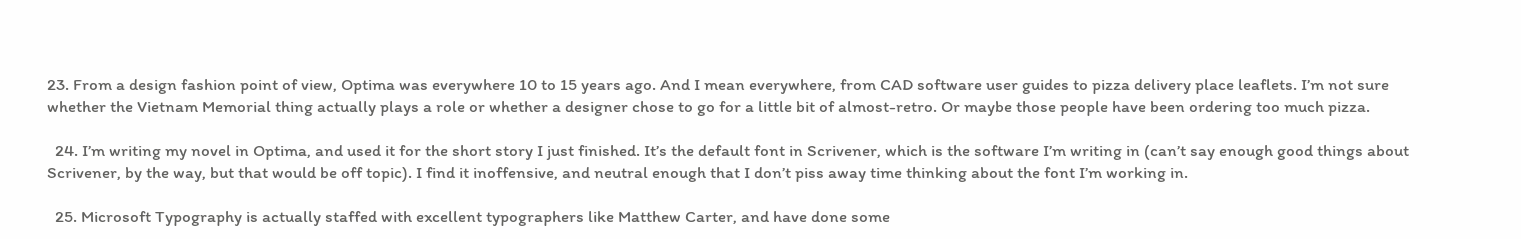23. From a design fashion point of view, Optima was everywhere 10 to 15 years ago. And I mean everywhere, from CAD software user guides to pizza delivery place leaflets. I’m not sure whether the Vietnam Memorial thing actually plays a role or whether a designer chose to go for a little bit of almost-retro. Or maybe those people have been ordering too much pizza.

  24. I’m writing my novel in Optima, and used it for the short story I just finished. It’s the default font in Scrivener, which is the software I’m writing in (can’t say enough good things about Scrivener, by the way, but that would be off topic). I find it inoffensive, and neutral enough that I don’t piss away time thinking about the font I’m working in.

  25. Microsoft Typography is actually staffed with excellent typographers like Matthew Carter, and have done some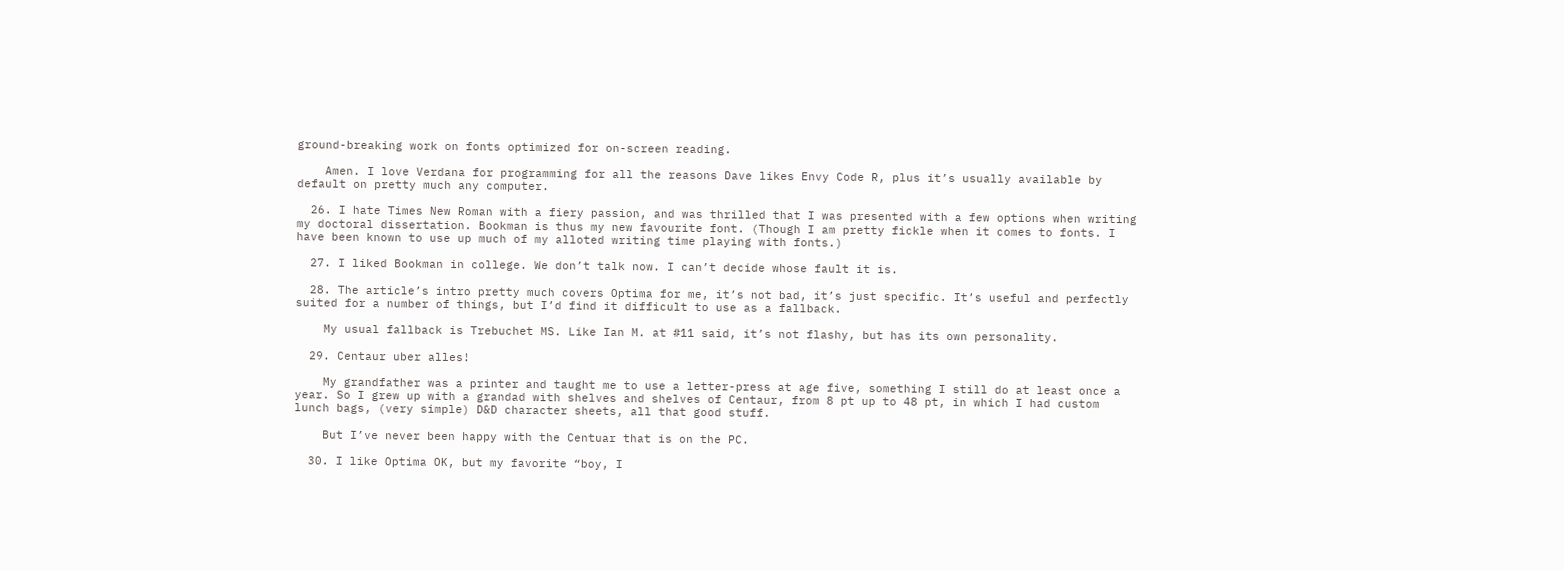ground-breaking work on fonts optimized for on-screen reading.

    Amen. I love Verdana for programming for all the reasons Dave likes Envy Code R, plus it’s usually available by default on pretty much any computer.

  26. I hate Times New Roman with a fiery passion, and was thrilled that I was presented with a few options when writing my doctoral dissertation. Bookman is thus my new favourite font. (Though I am pretty fickle when it comes to fonts. I have been known to use up much of my alloted writing time playing with fonts.)

  27. I liked Bookman in college. We don’t talk now. I can’t decide whose fault it is.

  28. The article’s intro pretty much covers Optima for me, it’s not bad, it’s just specific. It’s useful and perfectly suited for a number of things, but I’d find it difficult to use as a fallback.

    My usual fallback is Trebuchet MS. Like Ian M. at #11 said, it’s not flashy, but has its own personality.

  29. Centaur uber alles!

    My grandfather was a printer and taught me to use a letter-press at age five, something I still do at least once a year. So I grew up with a grandad with shelves and shelves of Centaur, from 8 pt up to 48 pt, in which I had custom lunch bags, (very simple) D&D character sheets, all that good stuff.

    But I’ve never been happy with the Centuar that is on the PC.

  30. I like Optima OK, but my favorite “boy, I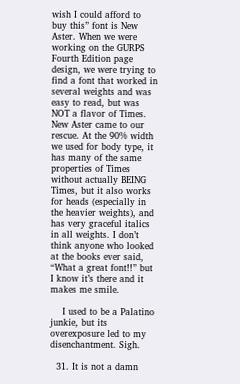wish I could afford to buy this” font is New Aster. When we were working on the GURPS Fourth Edition page design, we were trying to find a font that worked in several weights and was easy to read, but was NOT a flavor of Times. New Aster came to our rescue. At the 90% width we used for body type, it has many of the same properties of Times without actually BEING Times, but it also works for heads (especially in the heavier weights), and has very graceful italics in all weights. I don’t think anyone who looked at the books ever said, “What a great font!!” but I know it’s there and it makes me smile.

    I used to be a Palatino junkie, but its overexposure led to my disenchantment. Sigh.

  31. It is not a damn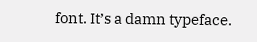font. It’s a damn typeface.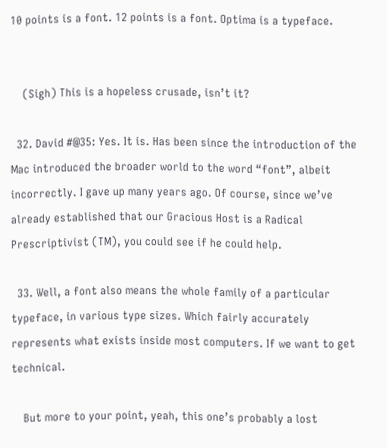10 points is a font. 12 points is a font. Optima is a typeface.


    (Sigh) This is a hopeless crusade, isn’t it?

  32. David #@35: Yes. It is. Has been since the introduction of the Mac introduced the broader world to the word “font”, albeit incorrectly. I gave up many years ago. Of course, since we’ve already established that our Gracious Host is a Radical Prescriptivist (TM), you could see if he could help.

  33. Well, a font also means the whole family of a particular typeface, in various type sizes. Which fairly accurately represents what exists inside most computers. If we want to get technical.

    But more to your point, yeah, this one’s probably a lost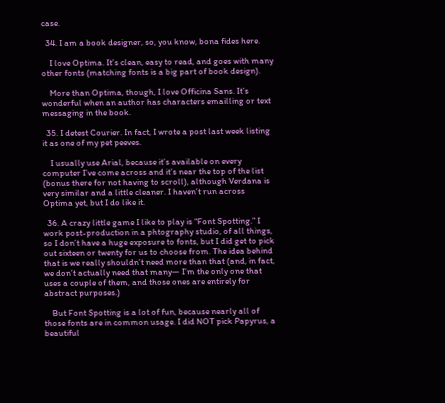case.

  34. I am a book designer, so, you know, bona fides here.

    I love Optima. It’s clean, easy to read, and goes with many other fonts (matching fonts is a big part of book design).

    More than Optima, though, I love Officina Sans. It’s wonderful when an author has characters emailling or text messaging in the book.

  35. I detest Courier. In fact, I wrote a post last week listing it as one of my pet peeves.

    I usually use Arial, because it’s available on every computer I’ve come across and it’s near the top of the list (bonus there for not having to scroll), although Verdana is very similar and a little cleaner. I haven’t run across Optima yet, but I do like it.

  36. A crazy little game I like to play is “Font Spotting.” I work post-production in a phtography studio, of all things, so I don’t have a huge exposure to fonts, but I did get to pick out sixteen or twenty for us to choose from. The idea behind that is we really shouldn’t need more than that (and, in fact, we don’t actually need that many— I’m the only one that uses a couple of them, and those ones are entirely for abstract purposes.)

    But Font Spotting is a lot of fun, because nearly all of those fonts are in common usage. I did NOT pick Papyrus, a beautiful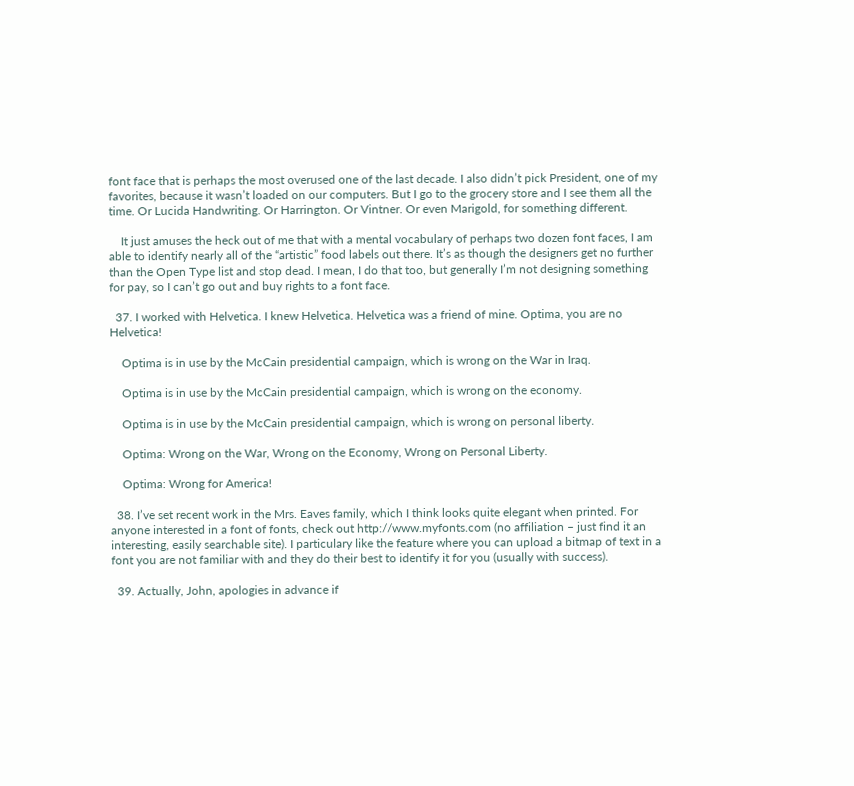font face that is perhaps the most overused one of the last decade. I also didn’t pick President, one of my favorites, because it wasn’t loaded on our computers. But I go to the grocery store and I see them all the time. Or Lucida Handwriting. Or Harrington. Or Vintner. Or even Marigold, for something different.

    It just amuses the heck out of me that with a mental vocabulary of perhaps two dozen font faces, I am able to identify nearly all of the “artistic” food labels out there. It’s as though the designers get no further than the Open Type list and stop dead. I mean, I do that too, but generally I’m not designing something for pay, so I can’t go out and buy rights to a font face.

  37. I worked with Helvetica. I knew Helvetica. Helvetica was a friend of mine. Optima, you are no Helvetica!

    Optima is in use by the McCain presidential campaign, which is wrong on the War in Iraq.

    Optima is in use by the McCain presidential campaign, which is wrong on the economy.

    Optima is in use by the McCain presidential campaign, which is wrong on personal liberty.

    Optima: Wrong on the War, Wrong on the Economy, Wrong on Personal Liberty.

    Optima: Wrong for America!

  38. I’ve set recent work in the Mrs. Eaves family, which I think looks quite elegant when printed. For anyone interested in a font of fonts, check out http://www.myfonts.com (no affiliation – just find it an interesting, easily searchable site). I particulary like the feature where you can upload a bitmap of text in a font you are not familiar with and they do their best to identify it for you (usually with success).

  39. Actually, John, apologies in advance if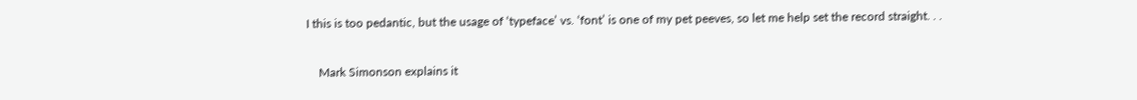I this is too pedantic, but the usage of ‘typeface’ vs. ‘font’ is one of my pet peeves, so let me help set the record straight. . .

    Mark Simonson explains it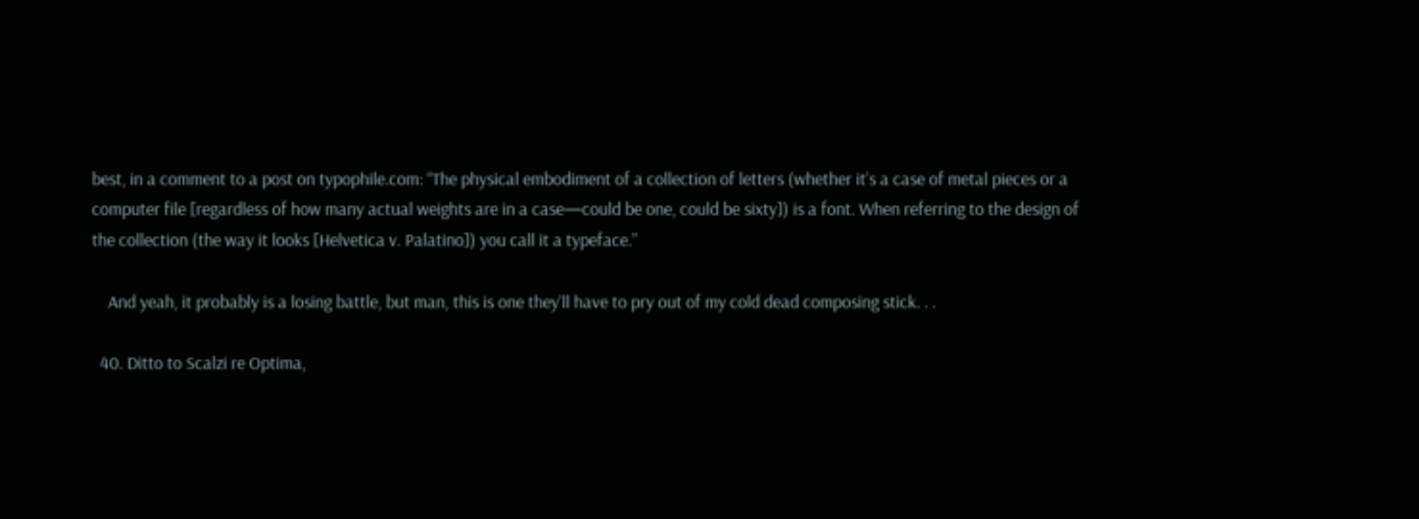best, in a comment to a post on typophile.com: “The physical embodiment of a collection of letters (whether it’s a case of metal pieces or a computer file [regardless of how many actual weights are in a case—could be one, could be sixty]) is a font. When referring to the design of the collection (the way it looks [Helvetica v. Palatino]) you call it a typeface.”

    And yeah, it probably is a losing battle, but man, this is one they’ll have to pry out of my cold dead composing stick. . .

  40. Ditto to Scalzi re Optima,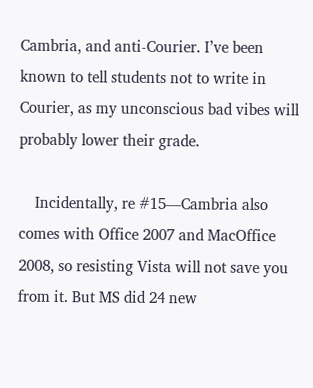Cambria, and anti-Courier. I’ve been known to tell students not to write in Courier, as my unconscious bad vibes will probably lower their grade.

    Incidentally, re #15—Cambria also comes with Office 2007 and MacOffice 2008, so resisting Vista will not save you from it. But MS did 24 new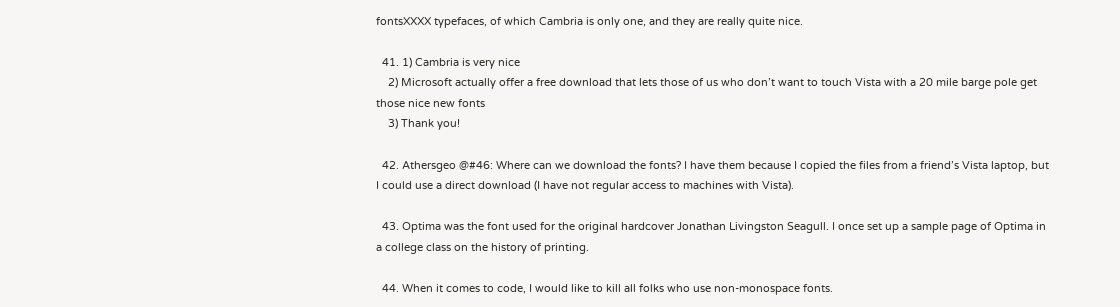fontsXXXX typefaces, of which Cambria is only one, and they are really quite nice.

  41. 1) Cambria is very nice
    2) Microsoft actually offer a free download that lets those of us who don’t want to touch Vista with a 20 mile barge pole get those nice new fonts
    3) Thank you!

  42. Athersgeo @#46: Where can we download the fonts? I have them because I copied the files from a friend’s Vista laptop, but I could use a direct download (I have not regular access to machines with Vista).

  43. Optima was the font used for the original hardcover Jonathan Livingston Seagull. I once set up a sample page of Optima in a college class on the history of printing.

  44. When it comes to code, I would like to kill all folks who use non-monospace fonts.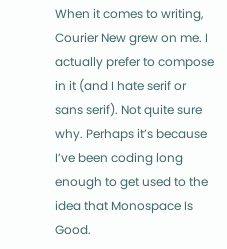When it comes to writing, Courier New grew on me. I actually prefer to compose in it (and I hate serif or sans serif). Not quite sure why. Perhaps it’s because I’ve been coding long enough to get used to the idea that Monospace Is Good.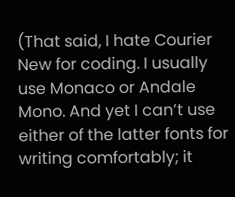(That said, I hate Courier New for coding. I usually use Monaco or Andale Mono. And yet I can’t use either of the latter fonts for writing comfortably; it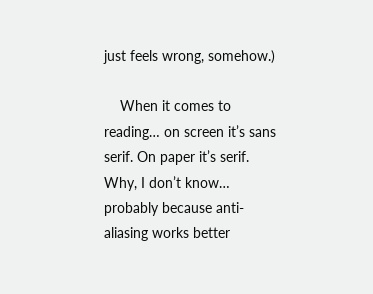just feels wrong, somehow.)

    When it comes to reading… on screen it’s sans serif. On paper it’s serif. Why, I don’t know… probably because anti-aliasing works better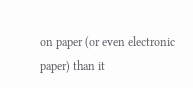on paper (or even electronic paper) than it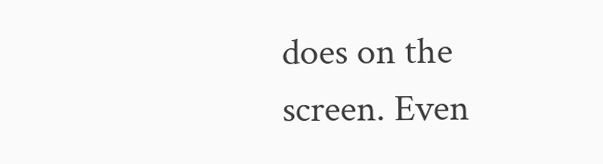does on the screen. Even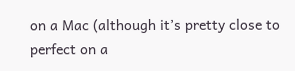on a Mac (although it’s pretty close to perfect on a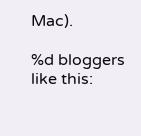Mac).

%d bloggers like this: